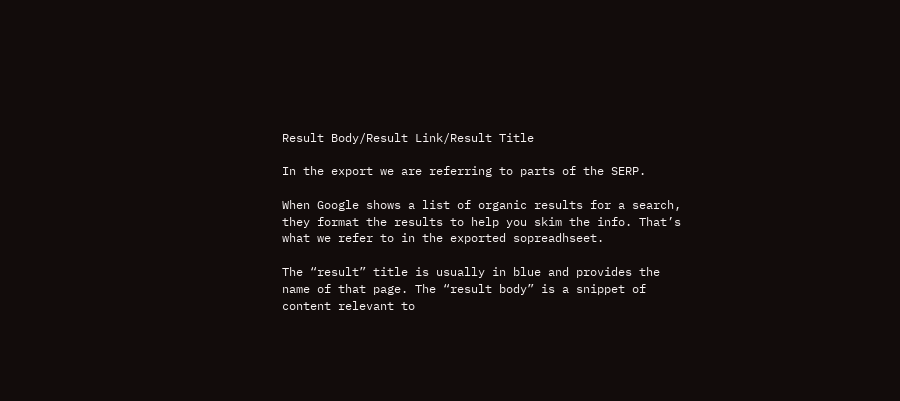Result Body/Result Link/Result Title

In the export we are referring to parts of the SERP.

When Google shows a list of organic results for a search, they format the results to help you skim the info. That’s what we refer to in the exported sopreadhseet.

The “result” title is usually in blue and provides the name of that page. The “result body” is a snippet of content relevant to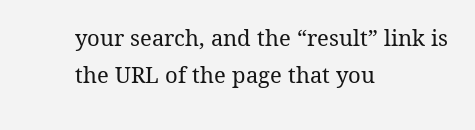your search, and the “result” link is the URL of the page that you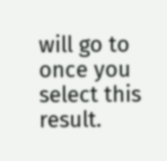will go to once you select this result.